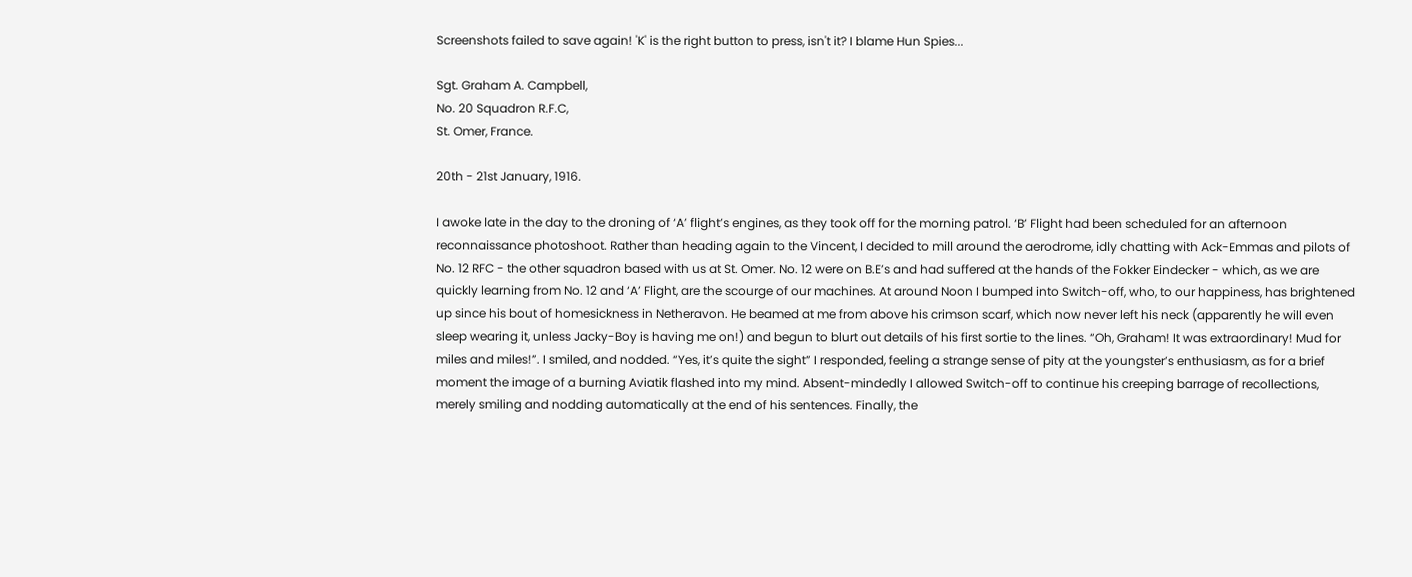Screenshots failed to save again! 'K' is the right button to press, isn't it? I blame Hun Spies...

Sgt. Graham A. Campbell,
No. 20 Squadron R.F.C,
St. Omer, France.

20th - 21st January, 1916.

I awoke late in the day to the droning of ‘A’ flight’s engines, as they took off for the morning patrol. ‘B’ Flight had been scheduled for an afternoon reconnaissance photoshoot. Rather than heading again to the Vincent, I decided to mill around the aerodrome, idly chatting with Ack-Emmas and pilots of No. 12 RFC - the other squadron based with us at St. Omer. No. 12 were on B.E’s and had suffered at the hands of the Fokker Eindecker - which, as we are quickly learning from No. 12 and ‘A’ Flight, are the scourge of our machines. At around Noon I bumped into Switch-off, who, to our happiness, has brightened up since his bout of homesickness in Netheravon. He beamed at me from above his crimson scarf, which now never left his neck (apparently he will even sleep wearing it, unless Jacky-Boy is having me on!) and begun to blurt out details of his first sortie to the lines. “Oh, Graham! It was extraordinary! Mud for miles and miles!”. I smiled, and nodded. “Yes, it’s quite the sight” I responded, feeling a strange sense of pity at the youngster’s enthusiasm, as for a brief moment the image of a burning Aviatik flashed into my mind. Absent-mindedly I allowed Switch-off to continue his creeping barrage of recollections, merely smiling and nodding automatically at the end of his sentences. Finally, the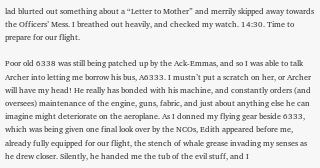lad blurted out something about a “Letter to Mother” and merrily skipped away towards the Officers’ Mess. I breathed out heavily, and checked my watch. 14:30. Time to prepare for our flight.

Poor old 6338 was still being patched up by the Ack-Emmas, and so I was able to talk Archer into letting me borrow his bus, A6333. I mustn’t put a scratch on her, or Archer will have my head! He really has bonded with his machine, and constantly orders (and oversees) maintenance of the engine, guns, fabric, and just about anything else he can imagine might deteriorate on the aeroplane. As I donned my flying gear beside 6333, which was being given one final look over by the NCOs, Edith appeared before me, already fully equipped for our flight, the stench of whale grease invading my senses as he drew closer. Silently, he handed me the tub of the evil stuff, and I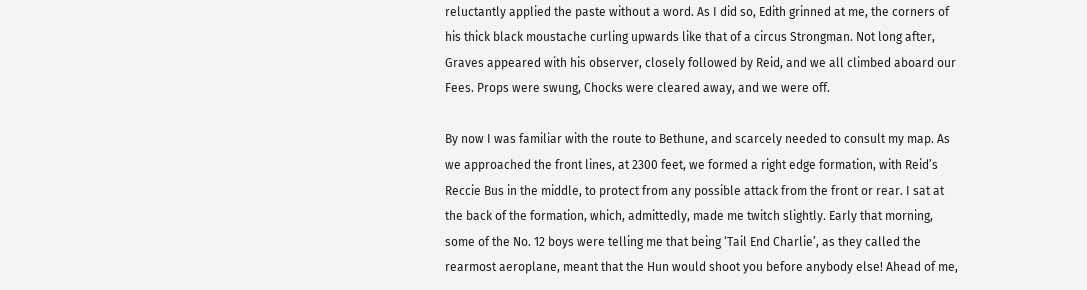reluctantly applied the paste without a word. As I did so, Edith grinned at me, the corners of his thick black moustache curling upwards like that of a circus Strongman. Not long after, Graves appeared with his observer, closely followed by Reid, and we all climbed aboard our Fees. Props were swung, Chocks were cleared away, and we were off.

By now I was familiar with the route to Bethune, and scarcely needed to consult my map. As we approached the front lines, at 2300 feet, we formed a right edge formation, with Reid’s Reccie Bus in the middle, to protect from any possible attack from the front or rear. I sat at the back of the formation, which, admittedly, made me twitch slightly. Early that morning, some of the No. 12 boys were telling me that being ‘Tail End Charlie’, as they called the rearmost aeroplane, meant that the Hun would shoot you before anybody else! Ahead of me,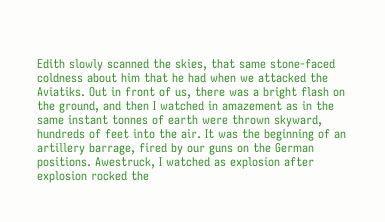Edith slowly scanned the skies, that same stone-faced coldness about him that he had when we attacked the Aviatiks. Out in front of us, there was a bright flash on the ground, and then I watched in amazement as in the same instant tonnes of earth were thrown skyward, hundreds of feet into the air. It was the beginning of an artillery barrage, fired by our guns on the German positions. Awestruck, I watched as explosion after explosion rocked the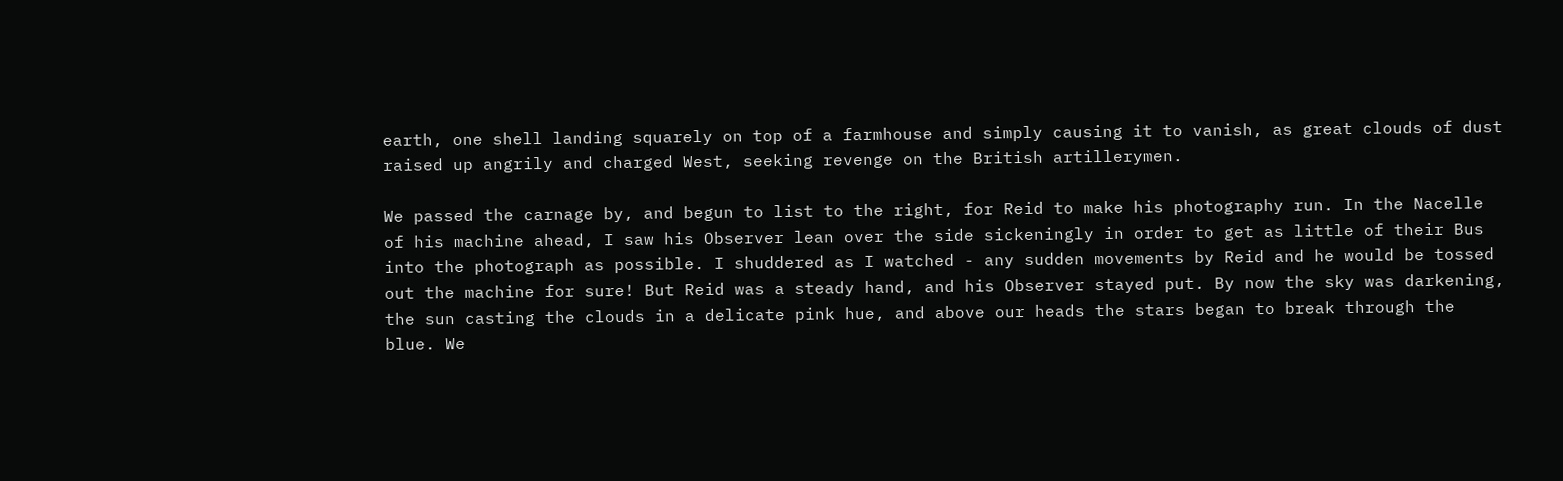earth, one shell landing squarely on top of a farmhouse and simply causing it to vanish, as great clouds of dust raised up angrily and charged West, seeking revenge on the British artillerymen.

We passed the carnage by, and begun to list to the right, for Reid to make his photography run. In the Nacelle of his machine ahead, I saw his Observer lean over the side sickeningly in order to get as little of their Bus into the photograph as possible. I shuddered as I watched - any sudden movements by Reid and he would be tossed out the machine for sure! But Reid was a steady hand, and his Observer stayed put. By now the sky was darkening, the sun casting the clouds in a delicate pink hue, and above our heads the stars began to break through the blue. We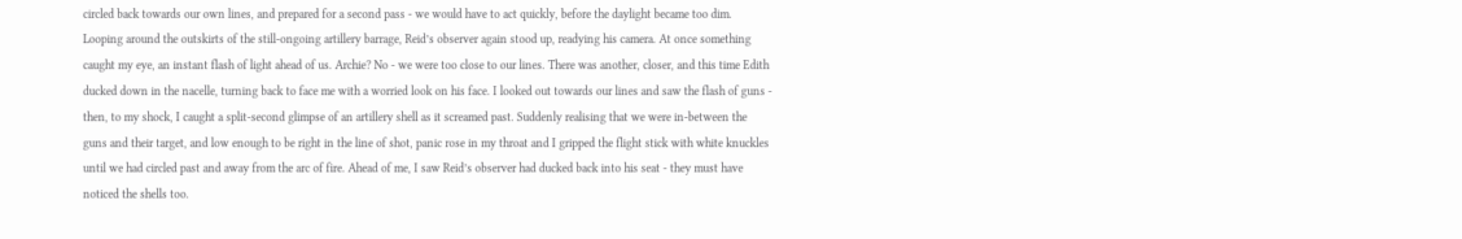circled back towards our own lines, and prepared for a second pass - we would have to act quickly, before the daylight became too dim. Looping around the outskirts of the still-ongoing artillery barrage, Reid’s observer again stood up, readying his camera. At once something caught my eye, an instant flash of light ahead of us. Archie? No - we were too close to our lines. There was another, closer, and this time Edith ducked down in the nacelle, turning back to face me with a worried look on his face. I looked out towards our lines and saw the flash of guns - then, to my shock, I caught a split-second glimpse of an artillery shell as it screamed past. Suddenly realising that we were in-between the guns and their target, and low enough to be right in the line of shot, panic rose in my throat and I gripped the flight stick with white knuckles until we had circled past and away from the arc of fire. Ahead of me, I saw Reid’s observer had ducked back into his seat - they must have noticed the shells too.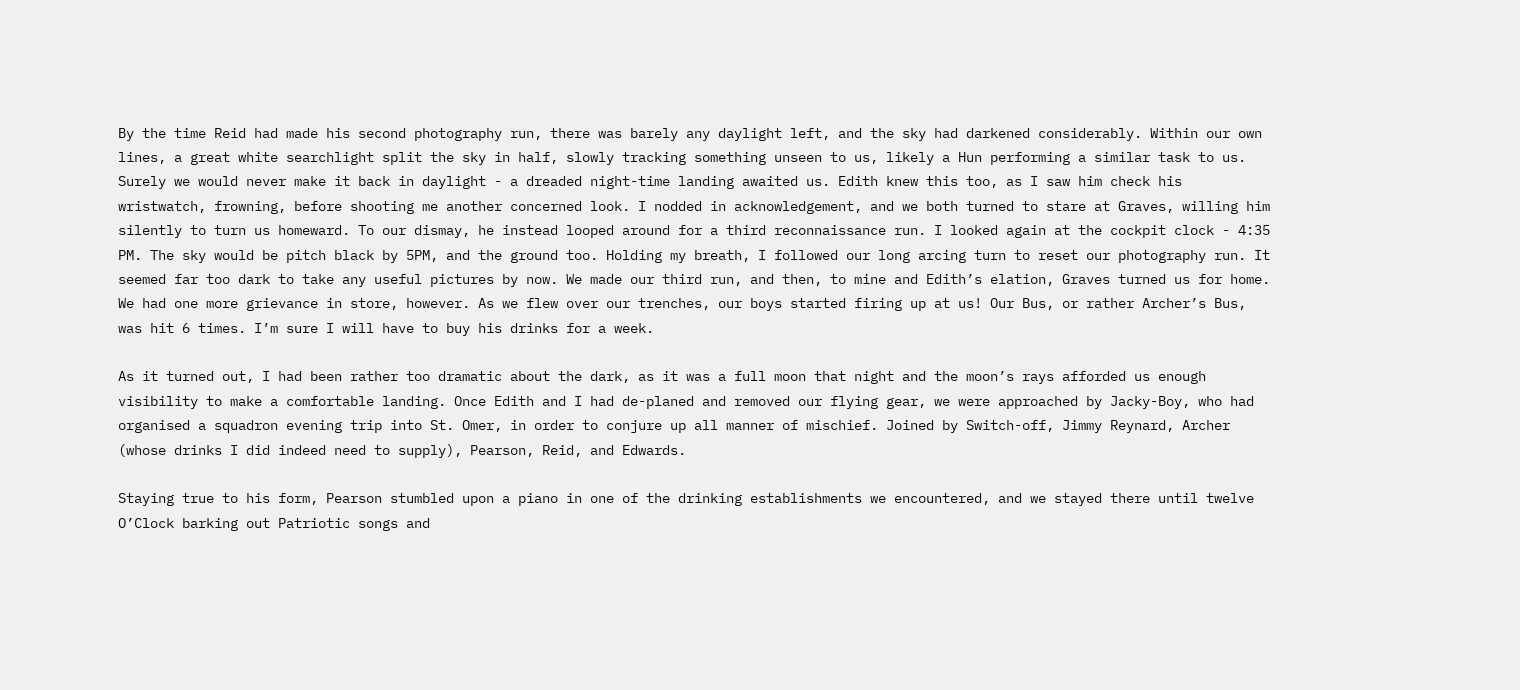By the time Reid had made his second photography run, there was barely any daylight left, and the sky had darkened considerably. Within our own lines, a great white searchlight split the sky in half, slowly tracking something unseen to us, likely a Hun performing a similar task to us. Surely we would never make it back in daylight - a dreaded night-time landing awaited us. Edith knew this too, as I saw him check his wristwatch, frowning, before shooting me another concerned look. I nodded in acknowledgement, and we both turned to stare at Graves, willing him silently to turn us homeward. To our dismay, he instead looped around for a third reconnaissance run. I looked again at the cockpit clock - 4:35 PM. The sky would be pitch black by 5PM, and the ground too. Holding my breath, I followed our long arcing turn to reset our photography run. It seemed far too dark to take any useful pictures by now. We made our third run, and then, to mine and Edith’s elation, Graves turned us for home. We had one more grievance in store, however. As we flew over our trenches, our boys started firing up at us! Our Bus, or rather Archer’s Bus, was hit 6 times. I’m sure I will have to buy his drinks for a week.

As it turned out, I had been rather too dramatic about the dark, as it was a full moon that night and the moon’s rays afforded us enough visibility to make a comfortable landing. Once Edith and I had de-planed and removed our flying gear, we were approached by Jacky-Boy, who had organised a squadron evening trip into St. Omer, in order to conjure up all manner of mischief. Joined by Switch-off, Jimmy Reynard, Archer (whose drinks I did indeed need to supply), Pearson, Reid, and Edwards.

Staying true to his form, Pearson stumbled upon a piano in one of the drinking establishments we encountered, and we stayed there until twelve O’Clock barking out Patriotic songs and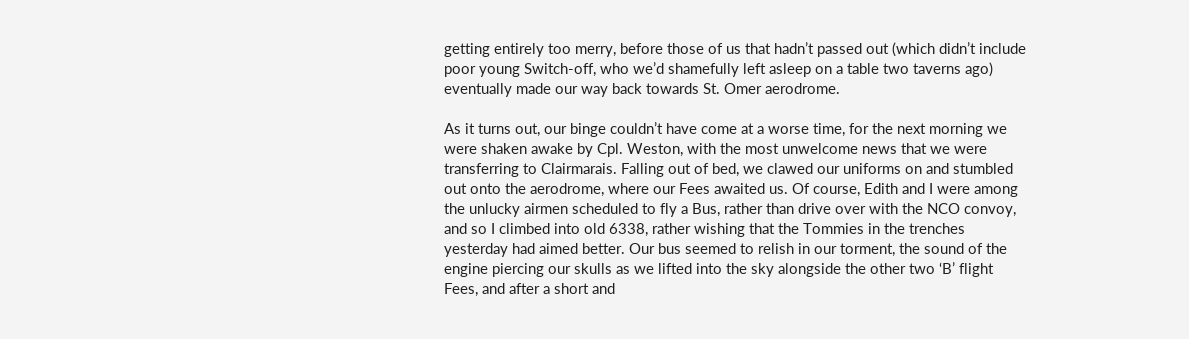getting entirely too merry, before those of us that hadn’t passed out (which didn’t include poor young Switch-off, who we’d shamefully left asleep on a table two taverns ago) eventually made our way back towards St. Omer aerodrome.

As it turns out, our binge couldn’t have come at a worse time, for the next morning we were shaken awake by Cpl. Weston, with the most unwelcome news that we were transferring to Clairmarais. Falling out of bed, we clawed our uniforms on and stumbled out onto the aerodrome, where our Fees awaited us. Of course, Edith and I were among the unlucky airmen scheduled to fly a Bus, rather than drive over with the NCO convoy, and so I climbed into old 6338, rather wishing that the Tommies in the trenches yesterday had aimed better. Our bus seemed to relish in our torment, the sound of the engine piercing our skulls as we lifted into the sky alongside the other two ‘B’ flight Fees, and after a short and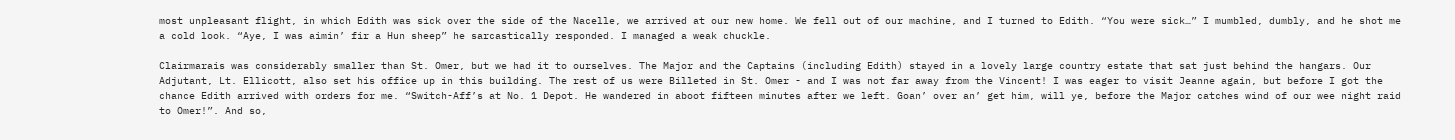most unpleasant flight, in which Edith was sick over the side of the Nacelle, we arrived at our new home. We fell out of our machine, and I turned to Edith. “You were sick…” I mumbled, dumbly, and he shot me a cold look. “Aye, I was aimin’ fir a Hun sheep” he sarcastically responded. I managed a weak chuckle.

Clairmarais was considerably smaller than St. Omer, but we had it to ourselves. The Major and the Captains (including Edith) stayed in a lovely large country estate that sat just behind the hangars. Our Adjutant, Lt. Ellicott, also set his office up in this building. The rest of us were Billeted in St. Omer - and I was not far away from the Vincent! I was eager to visit Jeanne again, but before I got the chance Edith arrived with orders for me. “Switch-Aff’s at No. 1 Depot. He wandered in aboot fifteen minutes after we left. Goan’ over an’ get him, will ye, before the Major catches wind of our wee night raid to Omer!”. And so,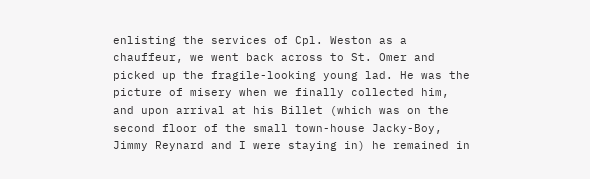enlisting the services of Cpl. Weston as a chauffeur, we went back across to St. Omer and picked up the fragile-looking young lad. He was the picture of misery when we finally collected him, and upon arrival at his Billet (which was on the second floor of the small town-house Jacky-Boy, Jimmy Reynard and I were staying in) he remained in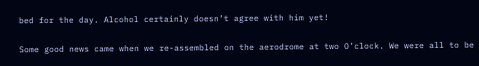bed for the day. Alcohol certainly doesn’t agree with him yet!

Some good news came when we re-assembled on the aerodrome at two O’clock. We were all to be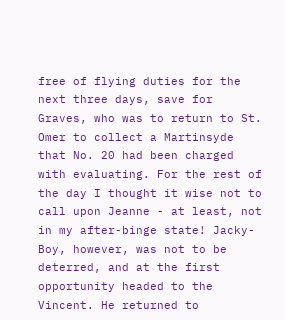free of flying duties for the next three days, save for Graves, who was to return to St. Omer to collect a Martinsyde that No. 20 had been charged with evaluating. For the rest of the day I thought it wise not to call upon Jeanne - at least, not in my after-binge state! Jacky-Boy, however, was not to be deterred, and at the first opportunity headed to the Vincent. He returned to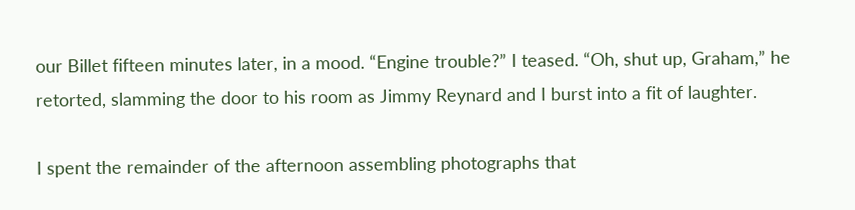our Billet fifteen minutes later, in a mood. “Engine trouble?” I teased. “Oh, shut up, Graham,” he retorted, slamming the door to his room as Jimmy Reynard and I burst into a fit of laughter.

I spent the remainder of the afternoon assembling photographs that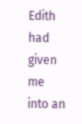Edith had given me into an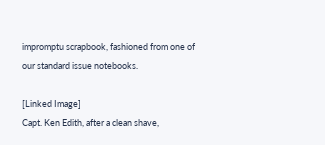impromptu scrapbook, fashioned from one of our standard issue notebooks.

[Linked Image]
Capt. Ken Edith, after a clean shave,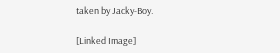taken by Jacky-Boy.

[Linked Image]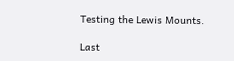Testing the Lewis Mounts.

Last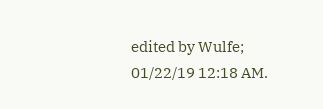edited by Wulfe; 01/22/19 12:18 AM.